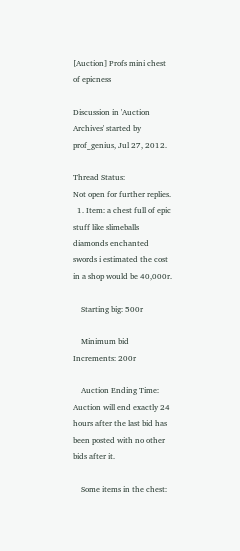[Auction] Profs mini chest of epicness

Discussion in 'Auction Archives' started by prof_genius, Jul 27, 2012.

Thread Status:
Not open for further replies.
  1. Item: a chest full of epic stuff like slimeballs diamonds enchanted swords i estimated the cost in a shop would be 40,000r.

    Starting big: 500r

    Minimum bid Increments: 200r

    Auction Ending Time: Auction will end exactly 24 hours after the last bid has been posted with no other bids after it.

    Some items in the chest: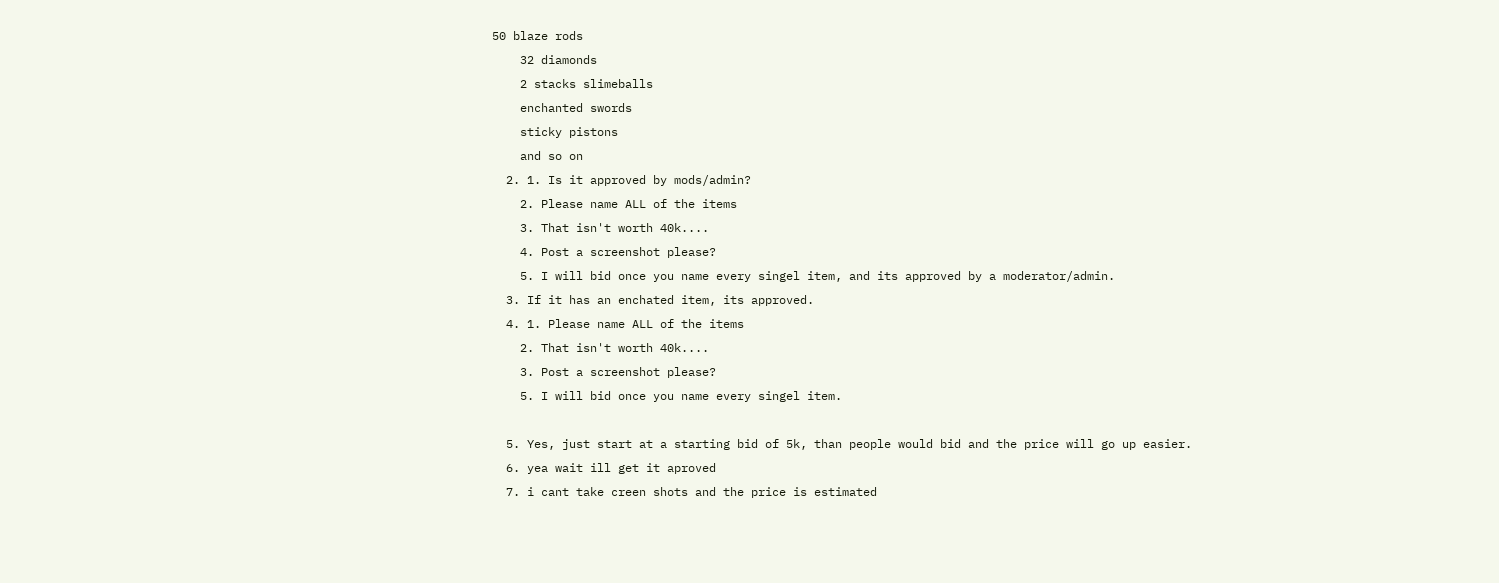50 blaze rods
    32 diamonds
    2 stacks slimeballs
    enchanted swords
    sticky pistons
    and so on
  2. 1. Is it approved by mods/admin?
    2. Please name ALL of the items
    3. That isn't worth 40k....
    4. Post a screenshot please?
    5. I will bid once you name every singel item, and its approved by a moderator/admin.
  3. If it has an enchated item, its approved.
  4. 1. Please name ALL of the items
    2. That isn't worth 40k....
    3. Post a screenshot please?
    5. I will bid once you name every singel item.

  5. Yes, just start at a starting bid of 5k, than people would bid and the price will go up easier.
  6. yea wait ill get it aproved
  7. i cant take creen shots and the price is estimated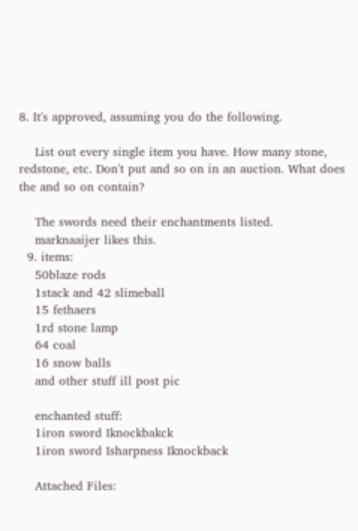8. It's approved, assuming you do the following.

    List out every single item you have. How many stone, redstone, etc. Don't put and so on in an auction. What does the and so on contain?

    The swords need their enchantments listed.
    marknaaijer likes this.
  9. items:
    50blaze rods
    1stack and 42 slimeball
    15 fethaers
    1rd stone lamp
    64 coal
    16 snow balls
    and other stuff ill post pic

    enchanted stuff:
    1iron sword Iknockbakck
    1iron sword Isharpness Iknockback

    Attached Files: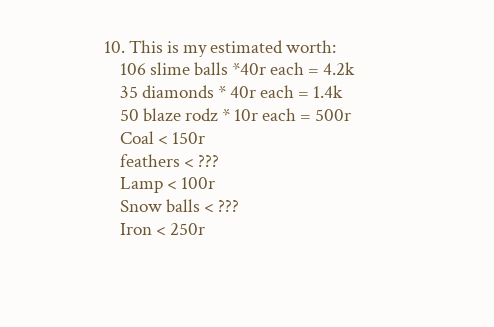10. This is my estimated worth:
    106 slime balls *40r each = 4.2k
    35 diamonds * 40r each = 1.4k
    50 blaze rodz * 10r each = 500r
    Coal < 150r
    feathers < ???
    Lamp < 100r
    Snow balls < ???
    Iron < 250r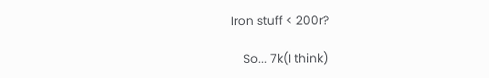Iron stuff < 200r?

    So... 7k(I think)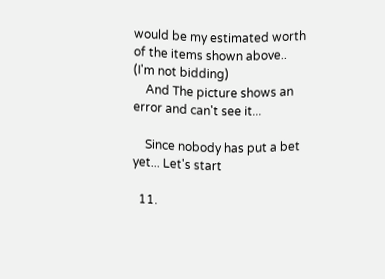would be my estimated worth of the items shown above.. (I'm not bidding)
    And The picture shows an error and can't see it...

    Since nobody has put a bet yet... Let's start

  11.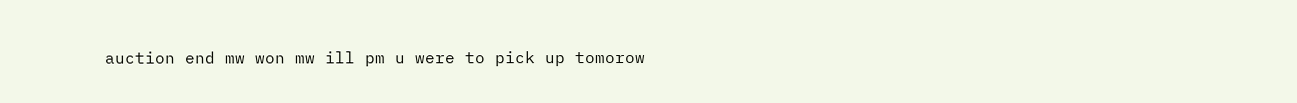auction end mw won mw ill pm u were to pick up tomorow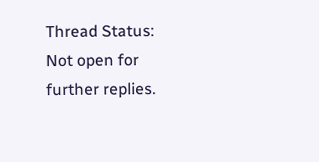Thread Status:
Not open for further replies.